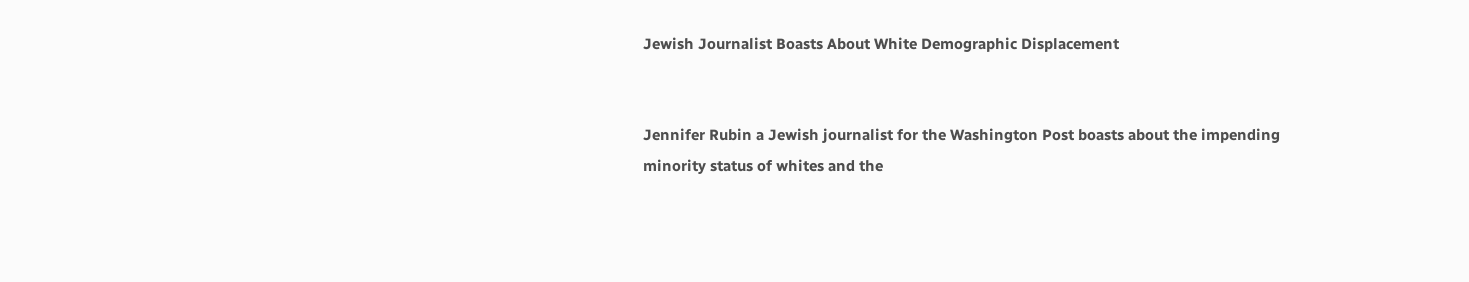Jewish Journalist Boasts About White Demographic Displacement


Jennifer Rubin a Jewish journalist for the Washington Post boasts about the impending minority status of whites and the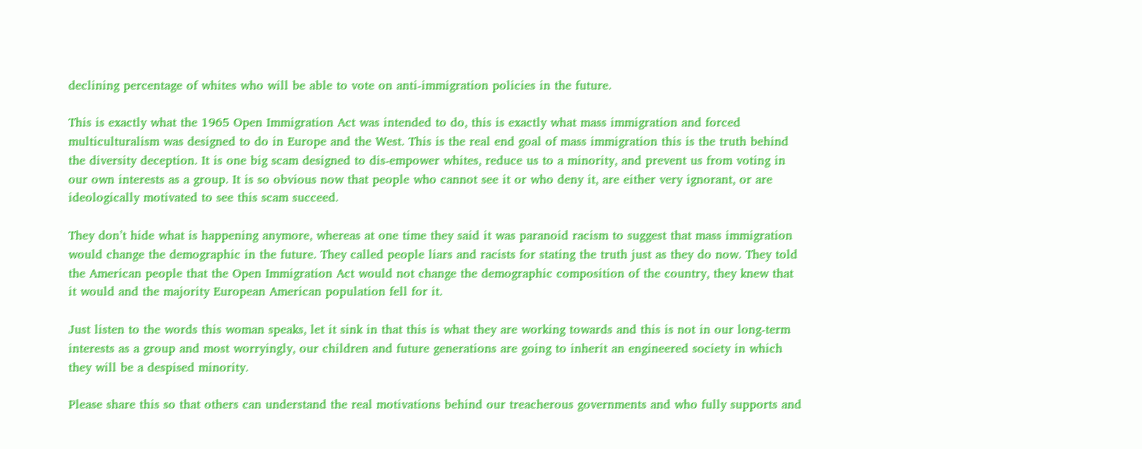declining percentage of whites who will be able to vote on anti-immigration policies in the future.

This is exactly what the 1965 Open Immigration Act was intended to do, this is exactly what mass immigration and forced multiculturalism was designed to do in Europe and the West. This is the real end goal of mass immigration this is the truth behind the diversity deception. It is one big scam designed to dis-empower whites, reduce us to a minority, and prevent us from voting in our own interests as a group. It is so obvious now that people who cannot see it or who deny it, are either very ignorant, or are ideologically motivated to see this scam succeed.

They don’t hide what is happening anymore, whereas at one time they said it was paranoid racism to suggest that mass immigration would change the demographic in the future. They called people liars and racists for stating the truth just as they do now. They told the American people that the Open Immigration Act would not change the demographic composition of the country, they knew that it would and the majority European American population fell for it.

Just listen to the words this woman speaks, let it sink in that this is what they are working towards and this is not in our long-term interests as a group and most worryingly, our children and future generations are going to inherit an engineered society in which they will be a despised minority.

Please share this so that others can understand the real motivations behind our treacherous governments and who fully supports and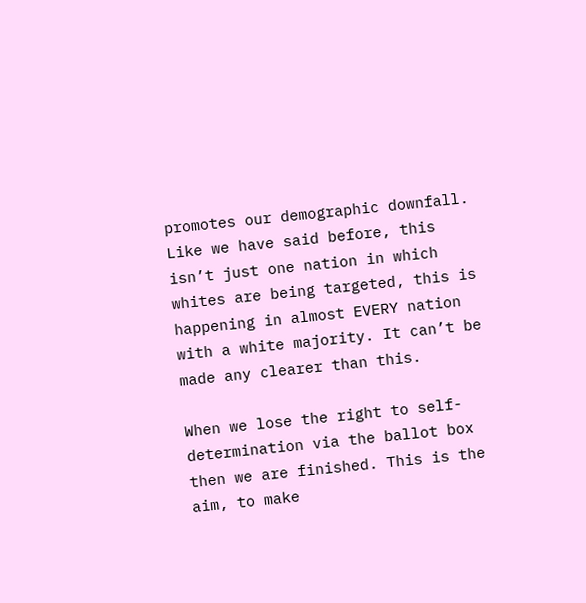promotes our demographic downfall. Like we have said before, this isn’t just one nation in which whites are being targeted, this is happening in almost EVERY nation with a white majority. It can’t be made any clearer than this.

When we lose the right to self-determination via the ballot box then we are finished. This is the aim, to make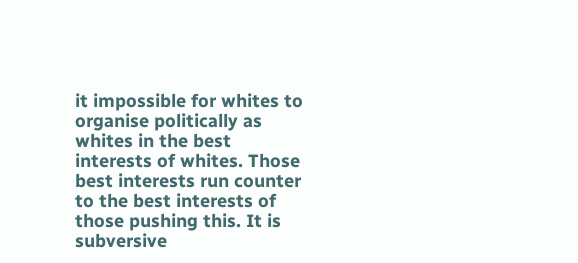it impossible for whites to organise politically as whites in the best interests of whites. Those best interests run counter to the best interests of those pushing this. It is subversive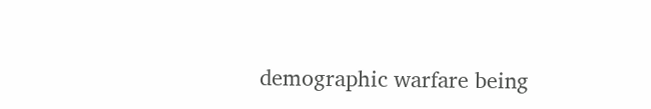demographic warfare being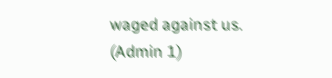waged against us.
(Admin 1)